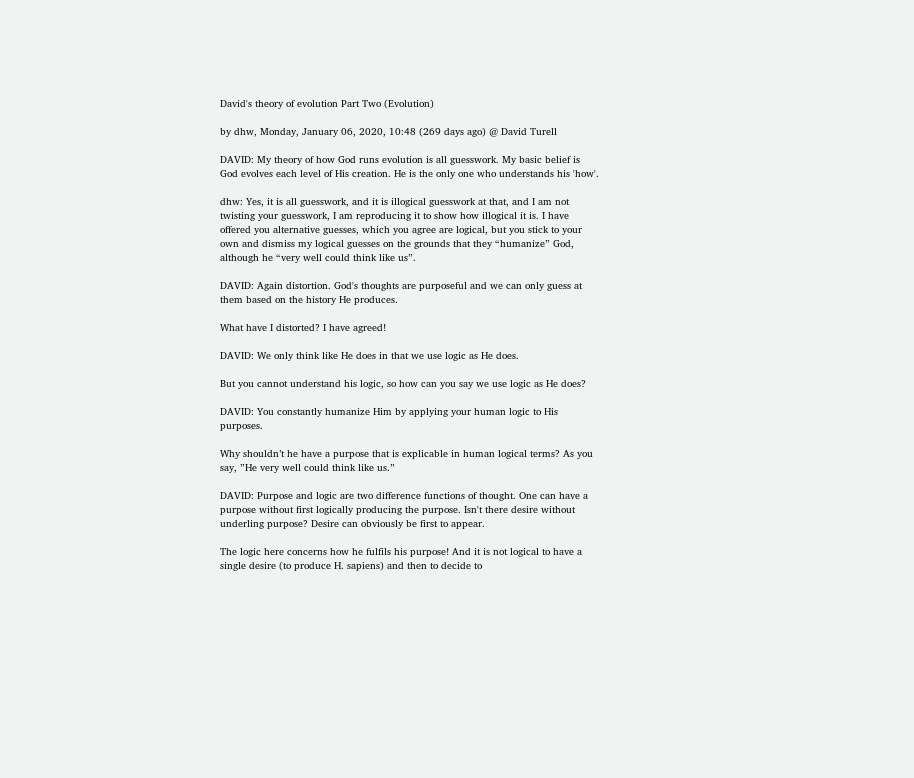David's theory of evolution Part Two (Evolution)

by dhw, Monday, January 06, 2020, 10:48 (269 days ago) @ David Turell

DAVID: My theory of how God runs evolution is all guesswork. My basic belief is God evolves each level of His creation. He is the only one who understands his 'how'.

dhw: Yes, it is all guesswork, and it is illogical guesswork at that, and I am not twisting your guesswork, I am reproducing it to show how illogical it is. I have offered you alternative guesses, which you agree are logical, but you stick to your own and dismiss my logical guesses on the grounds that they “humanize” God, although he “very well could think like us”.

DAVID: Again distortion. God's thoughts are purposeful and we can only guess at them based on the history He produces.

What have I distorted? I have agreed!

DAVID: We only think like He does in that we use logic as He does.

But you cannot understand his logic, so how can you say we use logic as He does?

DAVID: You constantly humanize Him by applying your human logic to His purposes.

Why shouldn’t he have a purpose that is explicable in human logical terms? As you say, ”He very well could think like us.”

DAVID: Purpose and logic are two difference functions of thought. One can have a purpose without first logically producing the purpose. Isn't there desire without underling purpose? Desire can obviously be first to appear.

The logic here concerns how he fulfils his purpose! And it is not logical to have a single desire (to produce H. sapiens) and then to decide to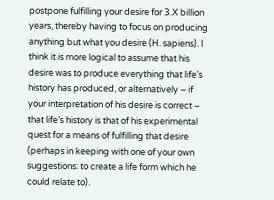postpone fulfilling your desire for 3.X billion years, thereby having to focus on producing anything but what you desire (H. sapiens). I think it is more logical to assume that his desire was to produce everything that life’s history has produced, or alternatively – if your interpretation of his desire is correct – that life’s history is that of his experimental quest for a means of fulfilling that desire (perhaps in keeping with one of your own suggestions: to create a life form which he could relate to).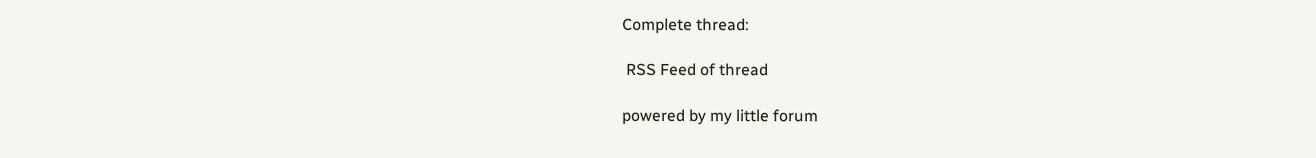Complete thread:

 RSS Feed of thread

powered by my little forum